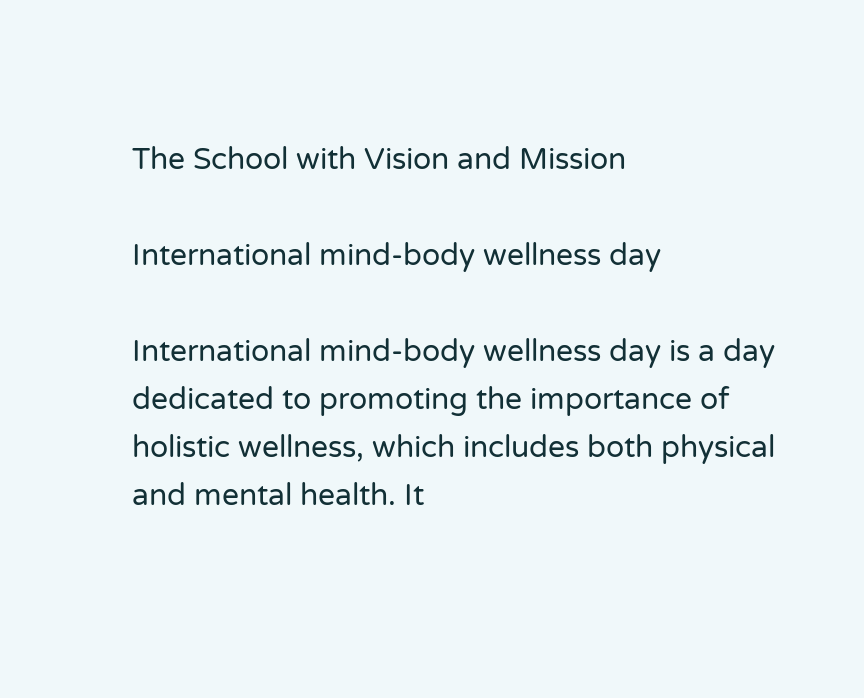The School with Vision and Mission

International mind-body wellness day

International mind-body wellness day is a day dedicated to promoting the importance of holistic wellness, which includes both physical and mental health. It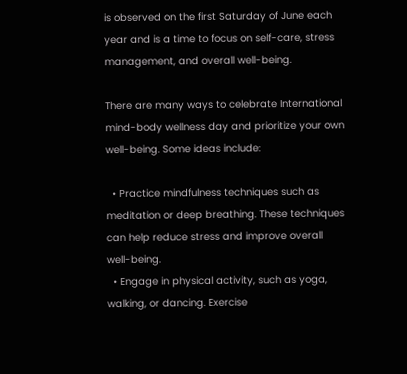is observed on the first Saturday of June each year and is a time to focus on self-care, stress management, and overall well-being.

There are many ways to celebrate International mind-body wellness day and prioritize your own well-being. Some ideas include:

  • Practice mindfulness techniques such as meditation or deep breathing. These techniques can help reduce stress and improve overall well-being.
  • Engage in physical activity, such as yoga, walking, or dancing. Exercise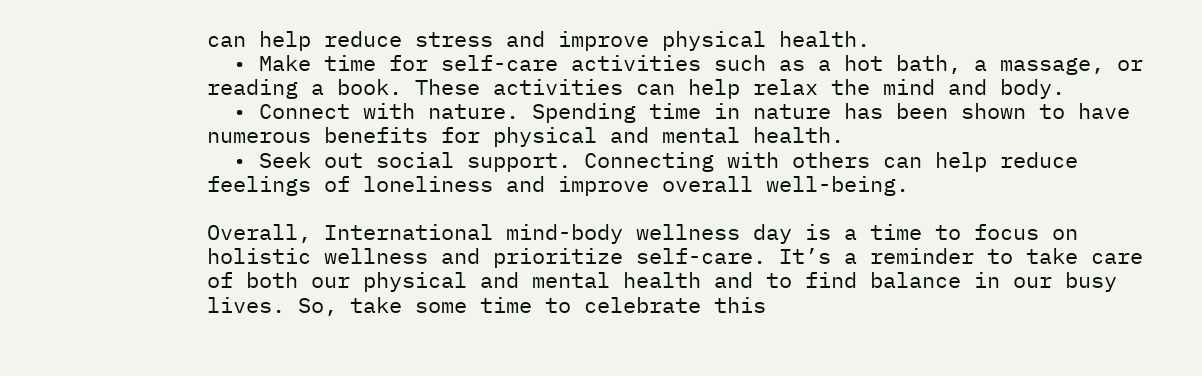can help reduce stress and improve physical health.
  • Make time for self-care activities such as a hot bath, a massage, or reading a book. These activities can help relax the mind and body.
  • Connect with nature. Spending time in nature has been shown to have numerous benefits for physical and mental health.
  • Seek out social support. Connecting with others can help reduce feelings of loneliness and improve overall well-being.

Overall, International mind-body wellness day is a time to focus on holistic wellness and prioritize self-care. It’s a reminder to take care of both our physical and mental health and to find balance in our busy lives. So, take some time to celebrate this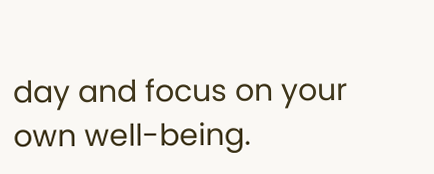day and focus on your own well-being.